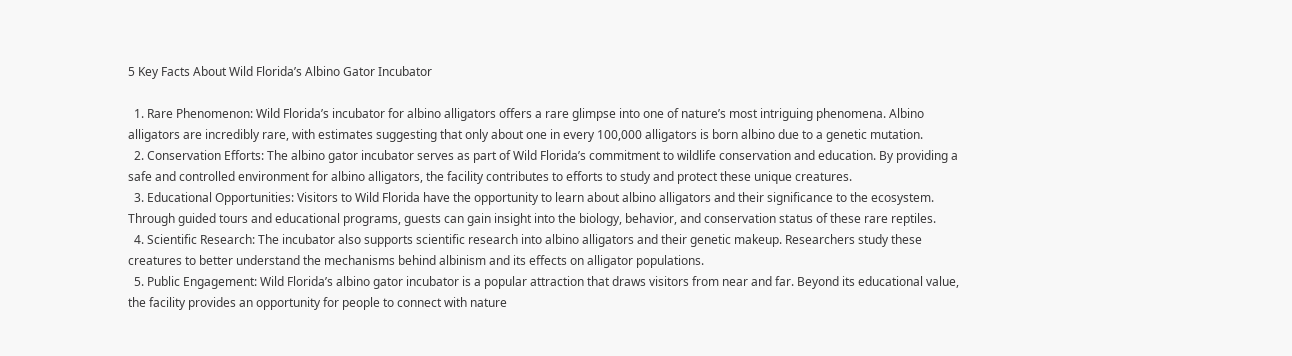5 Key Facts About Wild Florida’s Albino Gator Incubator

  1. Rare Phenomenon: Wild Florida’s incubator for albino alligators offers a rare glimpse into one of nature’s most intriguing phenomena. Albino alligators are incredibly rare, with estimates suggesting that only about one in every 100,000 alligators is born albino due to a genetic mutation.
  2. Conservation Efforts: The albino gator incubator serves as part of Wild Florida’s commitment to wildlife conservation and education. By providing a safe and controlled environment for albino alligators, the facility contributes to efforts to study and protect these unique creatures.
  3. Educational Opportunities: Visitors to Wild Florida have the opportunity to learn about albino alligators and their significance to the ecosystem. Through guided tours and educational programs, guests can gain insight into the biology, behavior, and conservation status of these rare reptiles.
  4. Scientific Research: The incubator also supports scientific research into albino alligators and their genetic makeup. Researchers study these creatures to better understand the mechanisms behind albinism and its effects on alligator populations.
  5. Public Engagement: Wild Florida’s albino gator incubator is a popular attraction that draws visitors from near and far. Beyond its educational value, the facility provides an opportunity for people to connect with nature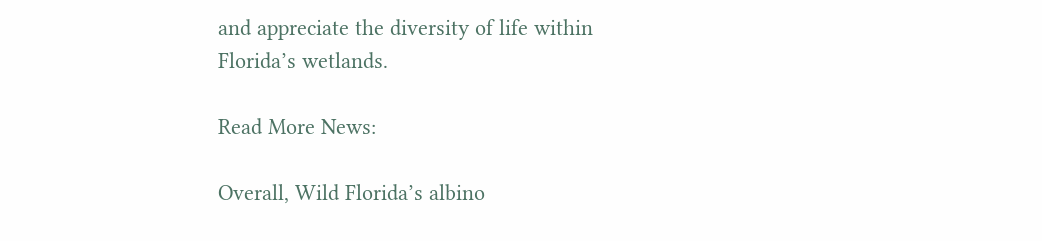and appreciate the diversity of life within Florida’s wetlands.

Read More News:

Overall, Wild Florida’s albino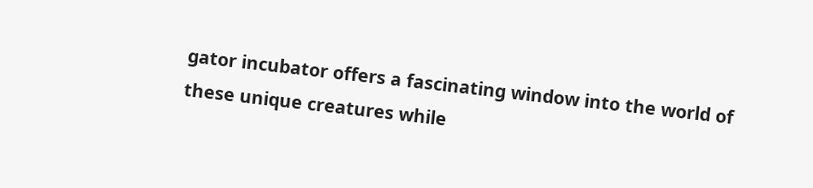gator incubator offers a fascinating window into the world of these unique creatures while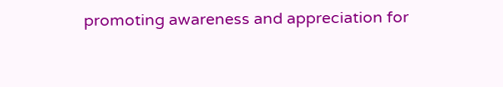promoting awareness and appreciation for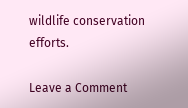wildlife conservation efforts.

Leave a Comment